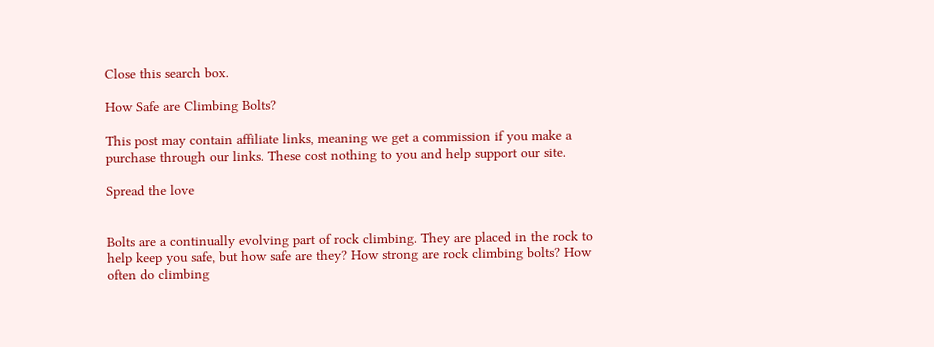Close this search box.

How Safe are Climbing Bolts?

This post may contain affiliate links, meaning we get a commission if you make a purchase through our links. These cost nothing to you and help support our site.

Spread the love


Bolts are a continually evolving part of rock climbing. They are placed in the rock to help keep you safe, but how safe are they? How strong are rock climbing bolts? How often do climbing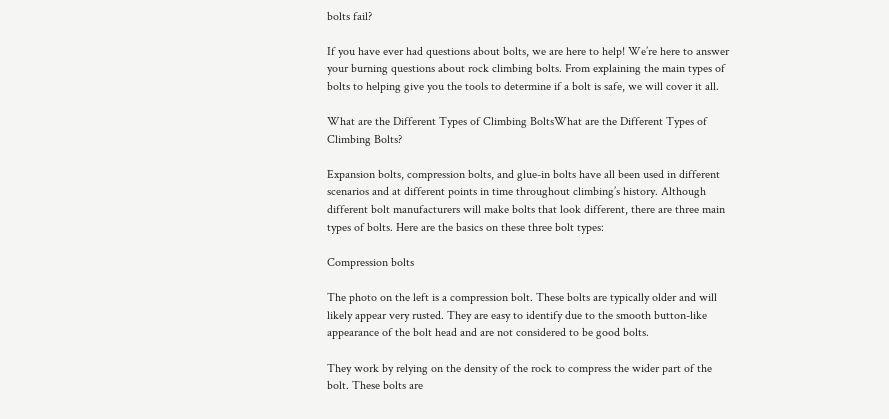bolts fail?

If you have ever had questions about bolts, we are here to help! We’re here to answer your burning questions about rock climbing bolts. From explaining the main types of bolts to helping give you the tools to determine if a bolt is safe, we will cover it all.

What are the Different Types of Climbing BoltsWhat are the Different Types of Climbing Bolts?

Expansion bolts, compression bolts, and glue-in bolts have all been used in different scenarios and at different points in time throughout climbing’s history. Although different bolt manufacturers will make bolts that look different, there are three main types of bolts. Here are the basics on these three bolt types:

Compression bolts

The photo on the left is a compression bolt. These bolts are typically older and will likely appear very rusted. They are easy to identify due to the smooth button-like appearance of the bolt head and are not considered to be good bolts.

They work by relying on the density of the rock to compress the wider part of the bolt. These bolts are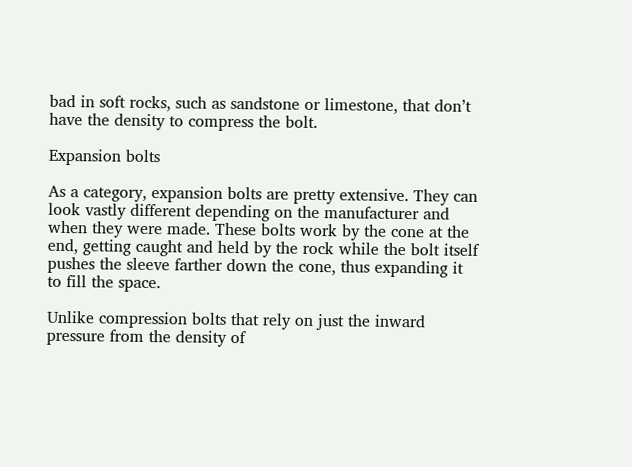bad in soft rocks, such as sandstone or limestone, that don’t have the density to compress the bolt.

Expansion bolts

As a category, expansion bolts are pretty extensive. They can look vastly different depending on the manufacturer and when they were made. These bolts work by the cone at the end, getting caught and held by the rock while the bolt itself pushes the sleeve farther down the cone, thus expanding it to fill the space.

Unlike compression bolts that rely on just the inward pressure from the density of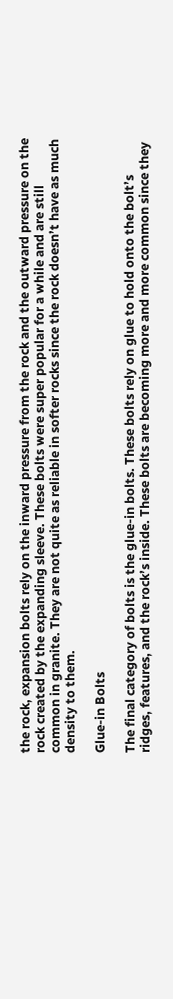the rock, expansion bolts rely on the inward pressure from the rock and the outward pressure on the rock created by the expanding sleeve. These bolts were super popular for a while and are still common in granite. They are not quite as reliable in softer rocks since the rock doesn’t have as much density to them.

Glue-in Bolts

The final category of bolts is the glue-in bolts. These bolts rely on glue to hold onto the bolt’s ridges, features, and the rock’s inside. These bolts are becoming more and more common since they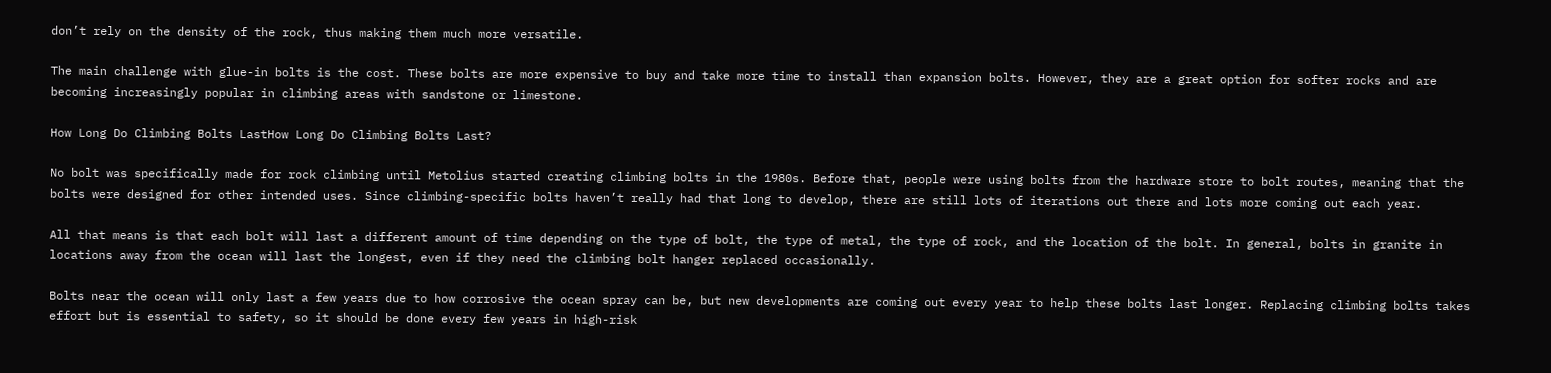don’t rely on the density of the rock, thus making them much more versatile.

The main challenge with glue-in bolts is the cost. These bolts are more expensive to buy and take more time to install than expansion bolts. However, they are a great option for softer rocks and are becoming increasingly popular in climbing areas with sandstone or limestone.

How Long Do Climbing Bolts LastHow Long Do Climbing Bolts Last?

No bolt was specifically made for rock climbing until Metolius started creating climbing bolts in the 1980s. Before that, people were using bolts from the hardware store to bolt routes, meaning that the bolts were designed for other intended uses. Since climbing-specific bolts haven’t really had that long to develop, there are still lots of iterations out there and lots more coming out each year.

All that means is that each bolt will last a different amount of time depending on the type of bolt, the type of metal, the type of rock, and the location of the bolt. In general, bolts in granite in locations away from the ocean will last the longest, even if they need the climbing bolt hanger replaced occasionally.

Bolts near the ocean will only last a few years due to how corrosive the ocean spray can be, but new developments are coming out every year to help these bolts last longer. Replacing climbing bolts takes effort but is essential to safety, so it should be done every few years in high-risk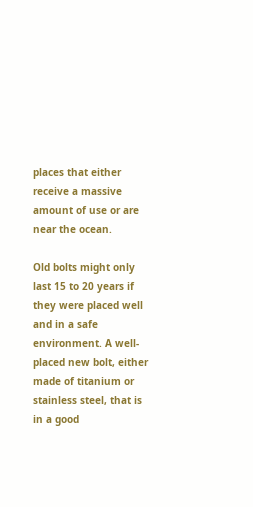places that either receive a massive amount of use or are near the ocean.

Old bolts might only last 15 to 20 years if they were placed well and in a safe environment. A well-placed new bolt, either made of titanium or stainless steel, that is in a good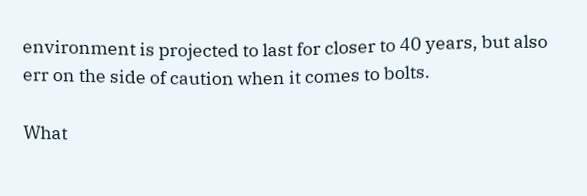environment is projected to last for closer to 40 years, but also err on the side of caution when it comes to bolts.

What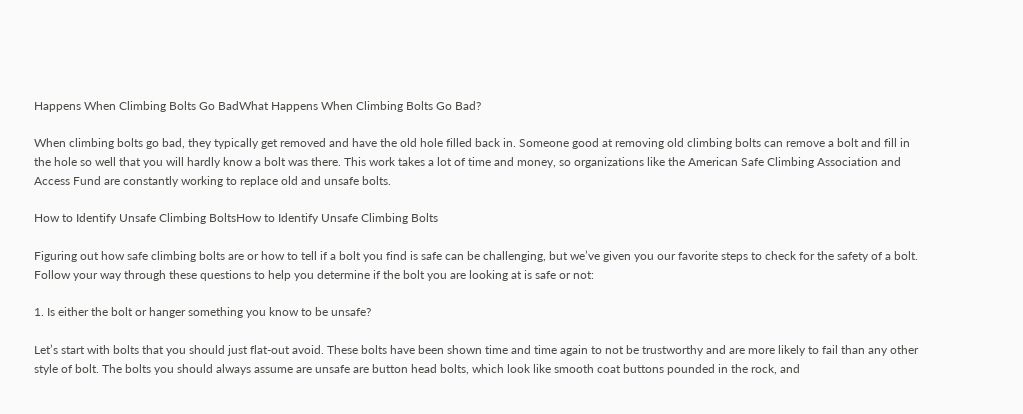Happens When Climbing Bolts Go BadWhat Happens When Climbing Bolts Go Bad?

When climbing bolts go bad, they typically get removed and have the old hole filled back in. Someone good at removing old climbing bolts can remove a bolt and fill in the hole so well that you will hardly know a bolt was there. This work takes a lot of time and money, so organizations like the American Safe Climbing Association and Access Fund are constantly working to replace old and unsafe bolts.

How to Identify Unsafe Climbing BoltsHow to Identify Unsafe Climbing Bolts

Figuring out how safe climbing bolts are or how to tell if a bolt you find is safe can be challenging, but we’ve given you our favorite steps to check for the safety of a bolt. Follow your way through these questions to help you determine if the bolt you are looking at is safe or not:

1. Is either the bolt or hanger something you know to be unsafe?

Let’s start with bolts that you should just flat-out avoid. These bolts have been shown time and time again to not be trustworthy and are more likely to fail than any other style of bolt. The bolts you should always assume are unsafe are button head bolts, which look like smooth coat buttons pounded in the rock, and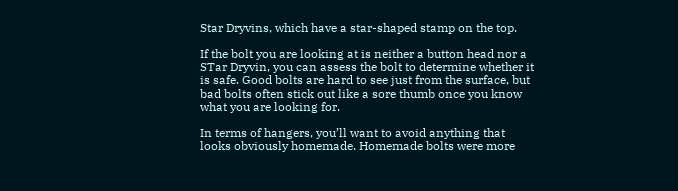Star Dryvins, which have a star-shaped stamp on the top.

If the bolt you are looking at is neither a button head nor a STar Dryvin, you can assess the bolt to determine whether it is safe. Good bolts are hard to see just from the surface, but bad bolts often stick out like a sore thumb once you know what you are looking for.

In terms of hangers, you’ll want to avoid anything that looks obviously homemade. Homemade bolts were more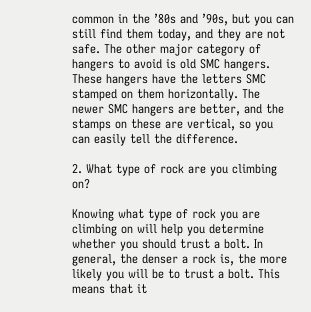common in the ’80s and ’90s, but you can still find them today, and they are not safe. The other major category of hangers to avoid is old SMC hangers. These hangers have the letters SMC stamped on them horizontally. The newer SMC hangers are better, and the stamps on these are vertical, so you can easily tell the difference.

2. What type of rock are you climbing on?

Knowing what type of rock you are climbing on will help you determine whether you should trust a bolt. In general, the denser a rock is, the more likely you will be to trust a bolt. This means that it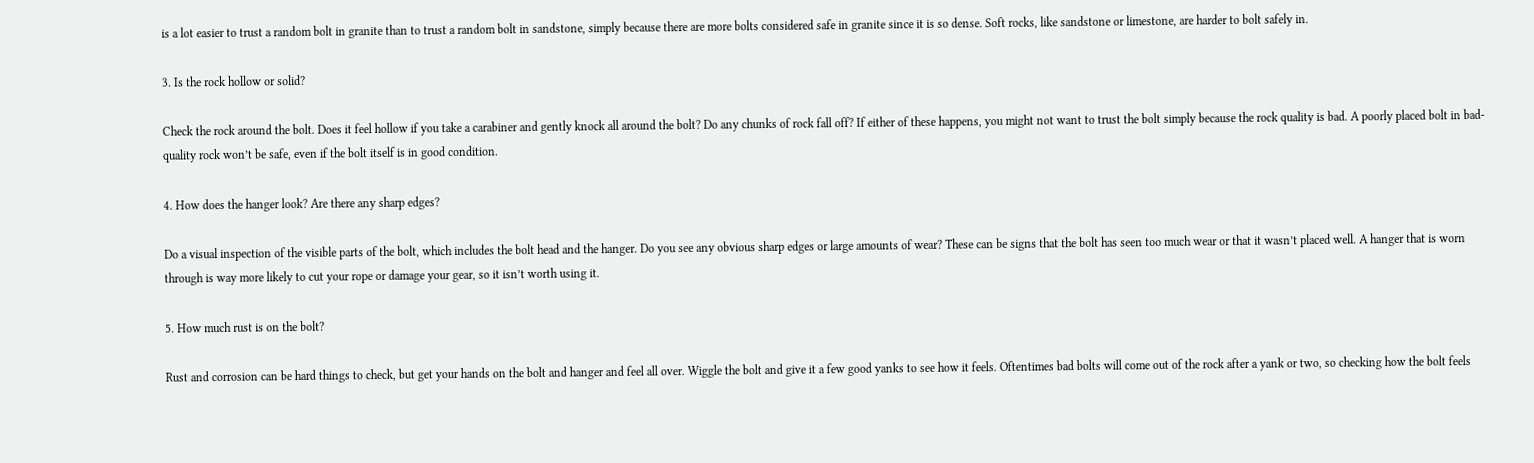is a lot easier to trust a random bolt in granite than to trust a random bolt in sandstone, simply because there are more bolts considered safe in granite since it is so dense. Soft rocks, like sandstone or limestone, are harder to bolt safely in.

3. Is the rock hollow or solid?

Check the rock around the bolt. Does it feel hollow if you take a carabiner and gently knock all around the bolt? Do any chunks of rock fall off? If either of these happens, you might not want to trust the bolt simply because the rock quality is bad. A poorly placed bolt in bad-quality rock won’t be safe, even if the bolt itself is in good condition.

4. How does the hanger look? Are there any sharp edges?

Do a visual inspection of the visible parts of the bolt, which includes the bolt head and the hanger. Do you see any obvious sharp edges or large amounts of wear? These can be signs that the bolt has seen too much wear or that it wasn’t placed well. A hanger that is worn through is way more likely to cut your rope or damage your gear, so it isn’t worth using it.

5. How much rust is on the bolt?

Rust and corrosion can be hard things to check, but get your hands on the bolt and hanger and feel all over. Wiggle the bolt and give it a few good yanks to see how it feels. Oftentimes bad bolts will come out of the rock after a yank or two, so checking how the bolt feels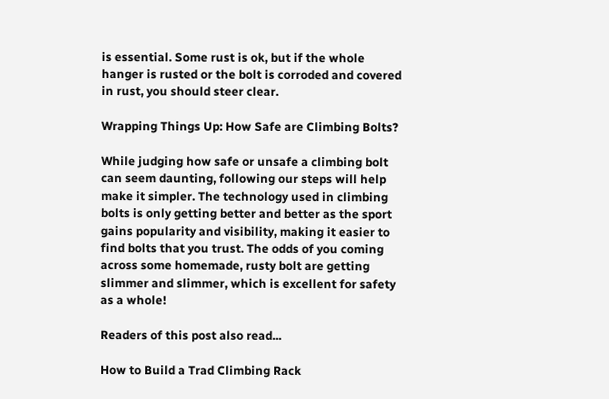is essential. Some rust is ok, but if the whole hanger is rusted or the bolt is corroded and covered in rust, you should steer clear.

Wrapping Things Up: How Safe are Climbing Bolts?

While judging how safe or unsafe a climbing bolt can seem daunting, following our steps will help make it simpler. The technology used in climbing bolts is only getting better and better as the sport gains popularity and visibility, making it easier to find bolts that you trust. The odds of you coming across some homemade, rusty bolt are getting slimmer and slimmer, which is excellent for safety as a whole!

Readers of this post also read...

How to Build a Trad Climbing Rack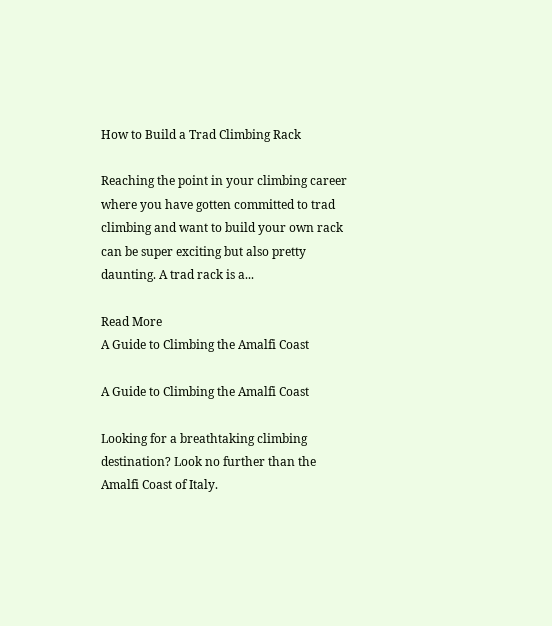How to Build a Trad Climbing Rack

Reaching the point in your climbing career where you have gotten committed to trad climbing and want to build your own rack can be super exciting but also pretty daunting. A trad rack is a...

Read More
A Guide to Climbing the Amalfi Coast

A Guide to Climbing the Amalfi Coast

Looking for a breathtaking climbing destination? Look no further than the Amalfi Coast of Italy.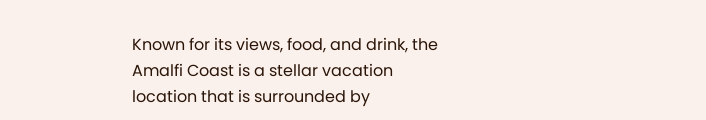Known for its views, food, and drink, the Amalfi Coast is a stellar vacation location that is surrounded by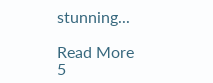stunning...

Read More
5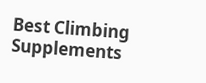Best Climbing Supplements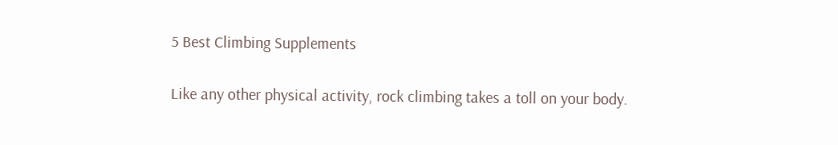5 Best Climbing Supplements

Like any other physical activity, rock climbing takes a toll on your body.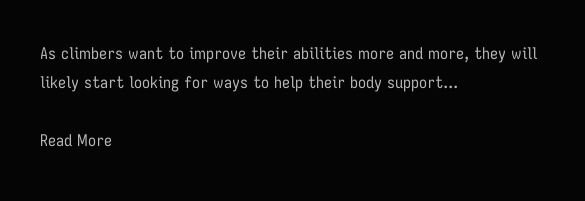As climbers want to improve their abilities more and more, they will likely start looking for ways to help their body support...

Read More